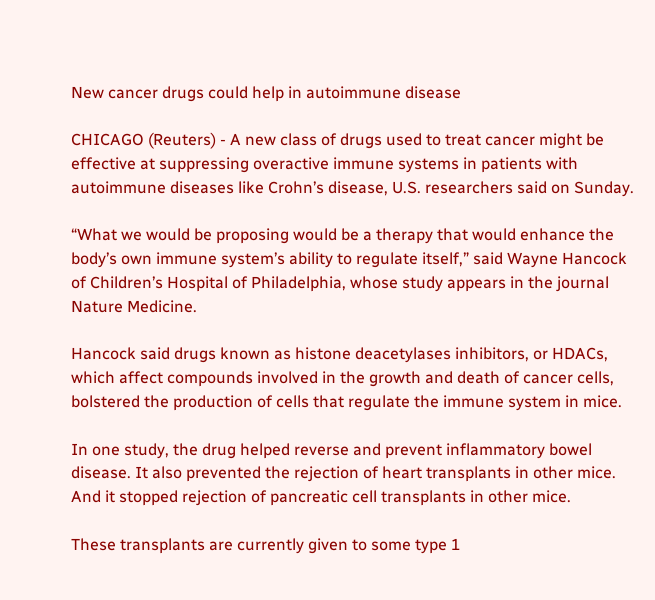New cancer drugs could help in autoimmune disease

CHICAGO (Reuters) - A new class of drugs used to treat cancer might be effective at suppressing overactive immune systems in patients with autoimmune diseases like Crohn’s disease, U.S. researchers said on Sunday.

“What we would be proposing would be a therapy that would enhance the body’s own immune system’s ability to regulate itself,” said Wayne Hancock of Children’s Hospital of Philadelphia, whose study appears in the journal Nature Medicine.

Hancock said drugs known as histone deacetylases inhibitors, or HDACs, which affect compounds involved in the growth and death of cancer cells, bolstered the production of cells that regulate the immune system in mice.

In one study, the drug helped reverse and prevent inflammatory bowel disease. It also prevented the rejection of heart transplants in other mice. And it stopped rejection of pancreatic cell transplants in other mice.

These transplants are currently given to some type 1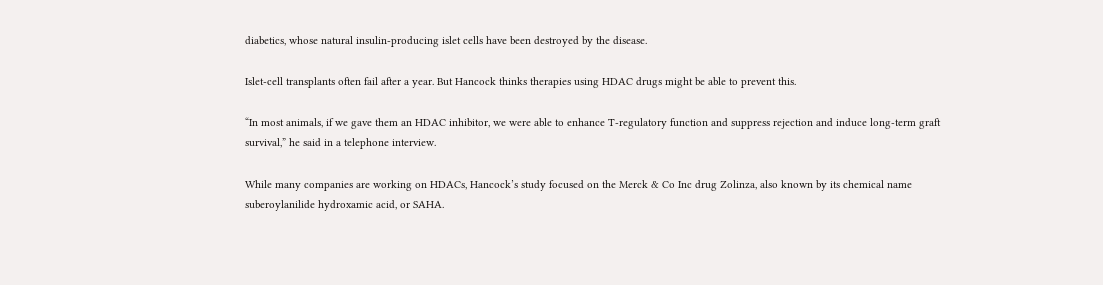diabetics, whose natural insulin-producing islet cells have been destroyed by the disease.

Islet-cell transplants often fail after a year. But Hancock thinks therapies using HDAC drugs might be able to prevent this.

“In most animals, if we gave them an HDAC inhibitor, we were able to enhance T-regulatory function and suppress rejection and induce long-term graft survival,” he said in a telephone interview.

While many companies are working on HDACs, Hancock’s study focused on the Merck & Co Inc drug Zolinza, also known by its chemical name suberoylanilide hydroxamic acid, or SAHA.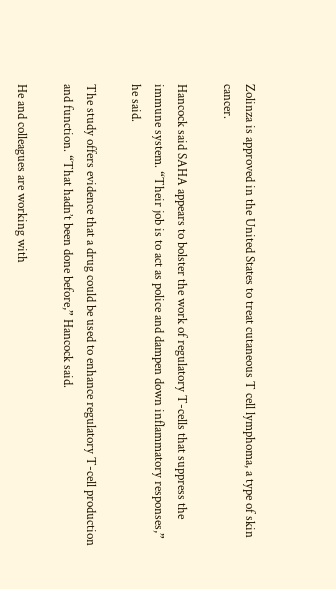Zolinza is approved in the United States to treat cutaneous T cell lymphoma, a type of skin cancer.

Hancock said SAHA appears to bolster the work of regulatory T-cells that suppress the immune system. “Their job is to act as police and dampen down inflammatory responses,” he said.

The study offers evidence that a drug could be used to enhance regulatory T-cell production and function. “That hadn’t been done before,” Hancock said.

He and colleagues are working with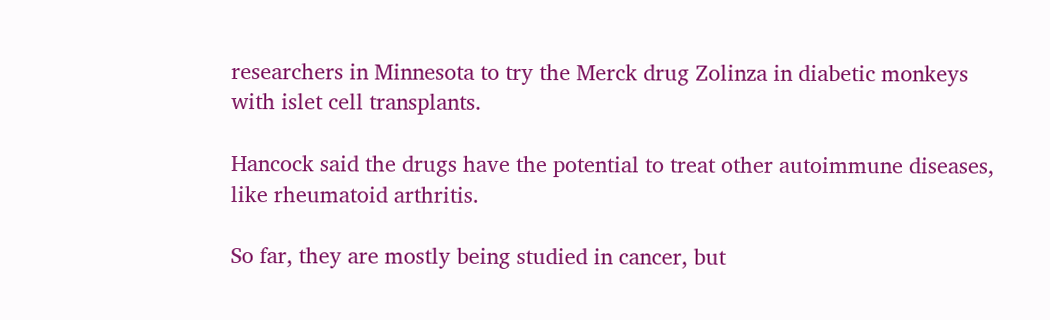researchers in Minnesota to try the Merck drug Zolinza in diabetic monkeys with islet cell transplants.

Hancock said the drugs have the potential to treat other autoimmune diseases, like rheumatoid arthritis.

So far, they are mostly being studied in cancer, but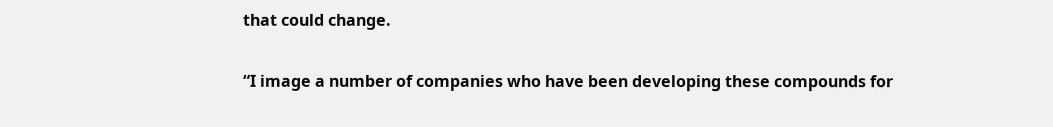that could change.

“I image a number of companies who have been developing these compounds for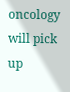oncology will pick up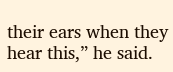their ears when they hear this,” he said.